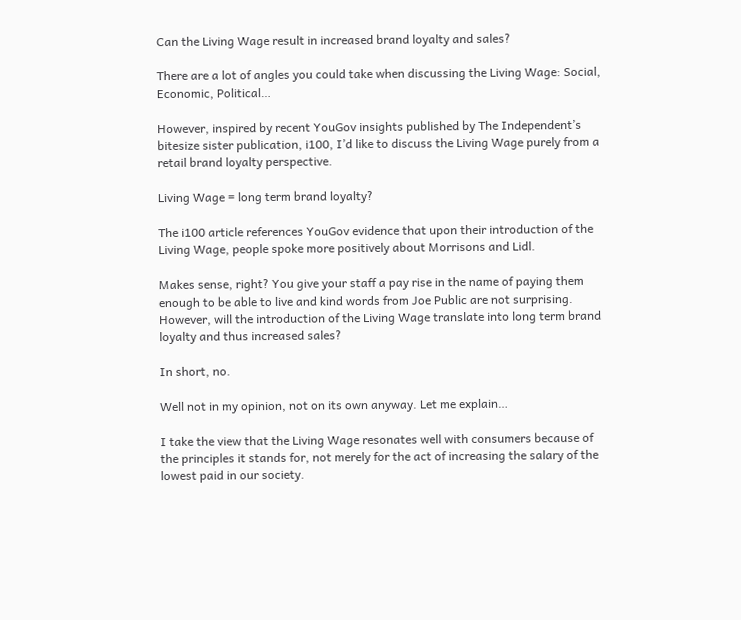Can the Living Wage result in increased brand loyalty and sales?

There are a lot of angles you could take when discussing the Living Wage: Social, Economic, Political…

However, inspired by recent YouGov insights published by The Independent’s bitesize sister publication, i100, I’d like to discuss the Living Wage purely from a retail brand loyalty perspective.

Living Wage = long term brand loyalty?

The i100 article references YouGov evidence that upon their introduction of the Living Wage, people spoke more positively about Morrisons and Lidl.

Makes sense, right? You give your staff a pay rise in the name of paying them enough to be able to live and kind words from Joe Public are not surprising. However, will the introduction of the Living Wage translate into long term brand loyalty and thus increased sales?

In short, no.

Well not in my opinion, not on its own anyway. Let me explain…

I take the view that the Living Wage resonates well with consumers because of the principles it stands for, not merely for the act of increasing the salary of the lowest paid in our society.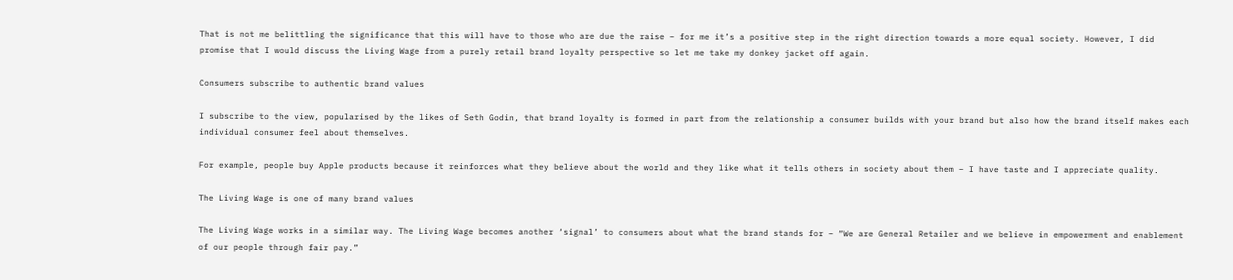That is not me belittling the significance that this will have to those who are due the raise – for me it’s a positive step in the right direction towards a more equal society. However, I did promise that I would discuss the Living Wage from a purely retail brand loyalty perspective so let me take my donkey jacket off again.

Consumers subscribe to authentic brand values

I subscribe to the view, popularised by the likes of Seth Godin, that brand loyalty is formed in part from the relationship a consumer builds with your brand but also how the brand itself makes each individual consumer feel about themselves.

For example, people buy Apple products because it reinforces what they believe about the world and they like what it tells others in society about them – I have taste and I appreciate quality.

The Living Wage is one of many brand values

The Living Wage works in a similar way. The Living Wage becomes another ‘signal’ to consumers about what the brand stands for – “We are General Retailer and we believe in empowerment and enablement of our people through fair pay.”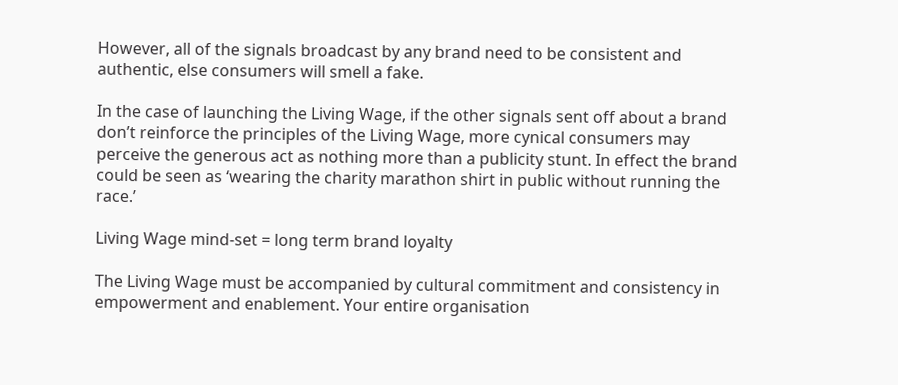However, all of the signals broadcast by any brand need to be consistent and authentic, else consumers will smell a fake.

In the case of launching the Living Wage, if the other signals sent off about a brand don’t reinforce the principles of the Living Wage, more cynical consumers may perceive the generous act as nothing more than a publicity stunt. In effect the brand could be seen as ‘wearing the charity marathon shirt in public without running the race.’

Living Wage mind-set = long term brand loyalty

The Living Wage must be accompanied by cultural commitment and consistency in empowerment and enablement. Your entire organisation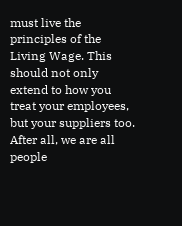must live the principles of the Living Wage. This should not only extend to how you treat your employees, but your suppliers too. After all, we are all people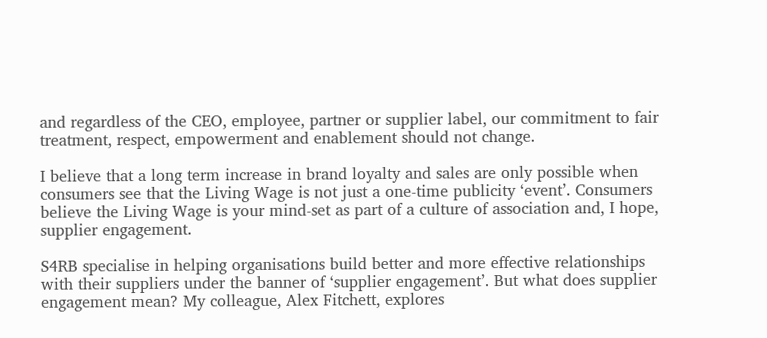and regardless of the CEO, employee, partner or supplier label, our commitment to fair treatment, respect, empowerment and enablement should not change.

I believe that a long term increase in brand loyalty and sales are only possible when consumers see that the Living Wage is not just a one-time publicity ‘event’. Consumers believe the Living Wage is your mind-set as part of a culture of association and, I hope, supplier engagement.

S4RB specialise in helping organisations build better and more effective relationships with their suppliers under the banner of ‘supplier engagement’. But what does supplier engagement mean? My colleague, Alex Fitchett, explores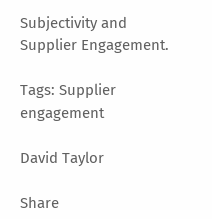Subjectivity and Supplier Engagement.

Tags: Supplier engagement

David Taylor

Share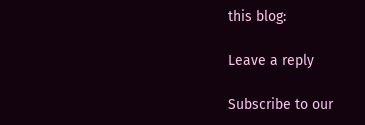this blog:

Leave a reply

Subscribe to our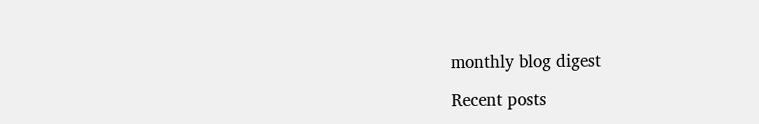monthly blog digest

Recent posts